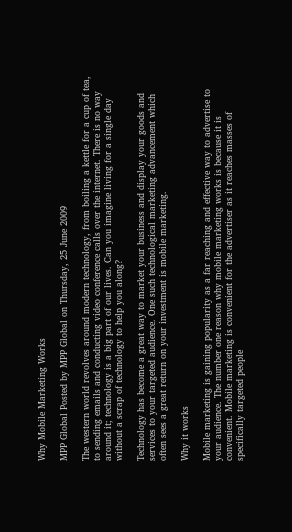Why Mobile Marketing Works

MPP Global Posted by MPP Global on Thursday, 25 June 2009

The western world revolves around modern technology, from boiling a kettle for a cup of tea, to sending emails and conducting video conference calls over the internet. There is no way around it; technology is a big part of our lives. Can you imagine living for a single day without a scrap of technology to help you along?

Technology has become a great way to market your business and display your goods and services to your targeted audience. One such technological marketing advancement which often sees a great return on your investment is mobile marketing.

Why it works

Mobile marketing is gaining popularity as a far reaching and effective way to advertise to your audience. The number one reason why mobile marketing works is because it is convenient. Mobile marketing is convenient for the advertiser as it reaches masses of specifically targeted people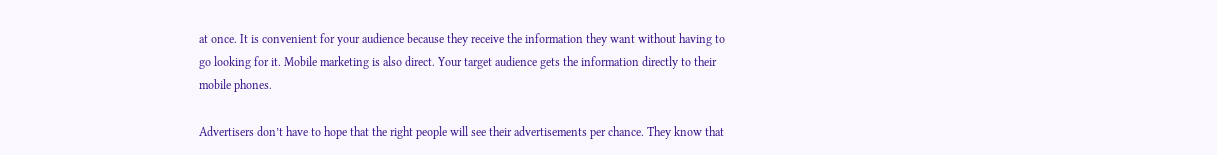at once. It is convenient for your audience because they receive the information they want without having to go looking for it. Mobile marketing is also direct. Your target audience gets the information directly to their mobile phones.

Advertisers don’t have to hope that the right people will see their advertisements per chance. They know that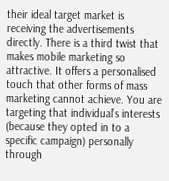their ideal target market is receiving the advertisements directly. There is a third twist that makes mobile marketing so attractive. It offers a personalised touch that other forms of mass marketing cannot achieve. You are targeting that individual’s interests (because they opted in to a specific campaign) personally through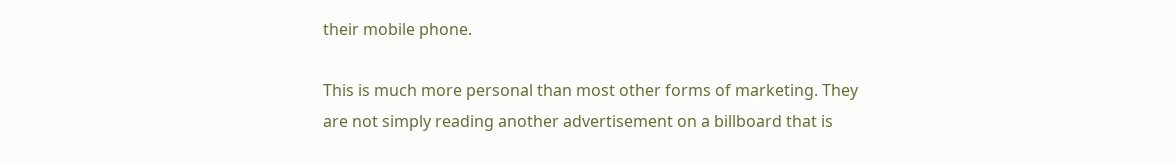their mobile phone.

This is much more personal than most other forms of marketing. They are not simply reading another advertisement on a billboard that is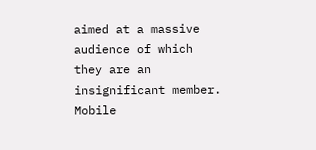aimed at a massive audience of which they are an insignificant member. Mobile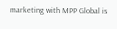marketing with MPP Global is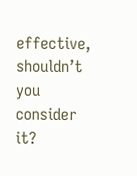effective, shouldn’t you consider it?